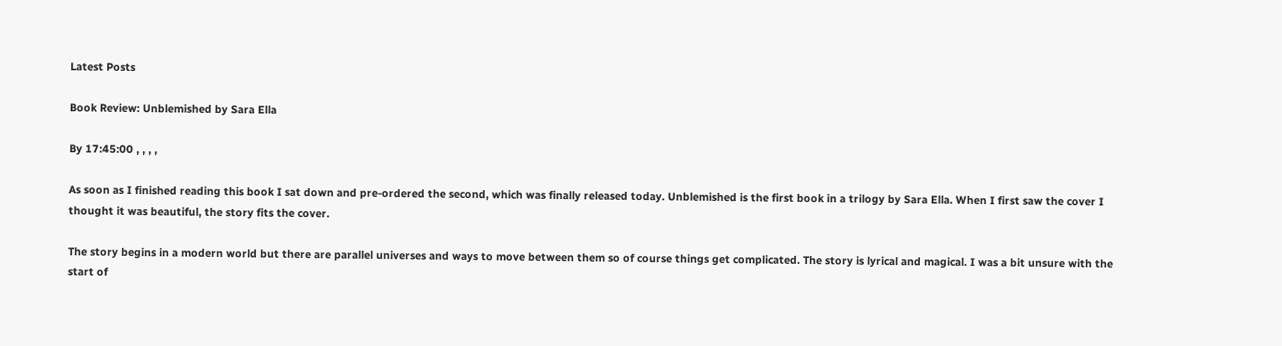Latest Posts

Book Review: Unblemished by Sara Ella

By 17:45:00 , , , ,

As soon as I finished reading this book I sat down and pre-ordered the second, which was finally released today. Unblemished is the first book in a trilogy by Sara Ella. When I first saw the cover I thought it was beautiful, the story fits the cover.

The story begins in a modern world but there are parallel universes and ways to move between them so of course things get complicated. The story is lyrical and magical. I was a bit unsure with the start of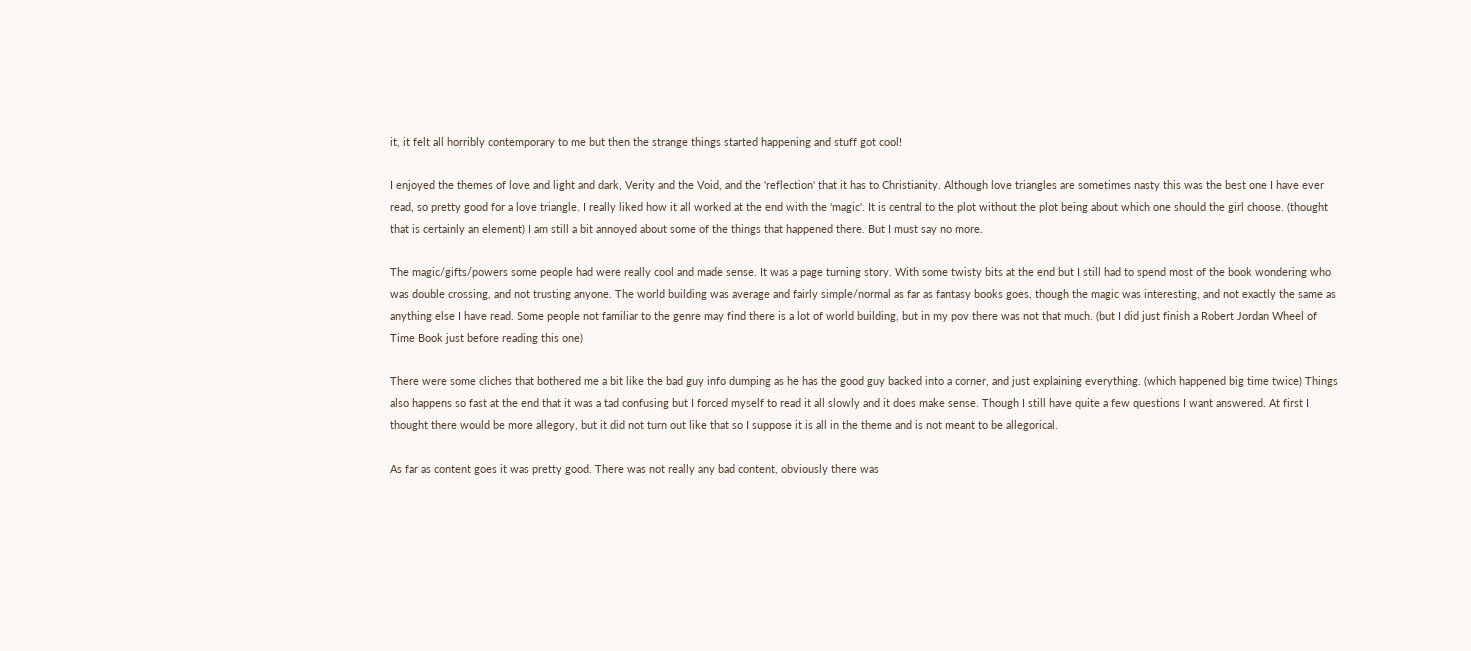it, it felt all horribly contemporary to me but then the strange things started happening and stuff got cool!

I enjoyed the themes of love and light and dark, Verity and the Void, and the 'reflection' that it has to Christianity. Although love triangles are sometimes nasty this was the best one I have ever read, so pretty good for a love triangle. I really liked how it all worked at the end with the 'magic'. It is central to the plot without the plot being about which one should the girl choose. (thought that is certainly an element) I am still a bit annoyed about some of the things that happened there. But I must say no more.

The magic/gifts/powers some people had were really cool and made sense. It was a page turning story. With some twisty bits at the end but I still had to spend most of the book wondering who was double crossing, and not trusting anyone. The world building was average and fairly simple/normal as far as fantasy books goes, though the magic was interesting, and not exactly the same as anything else I have read. Some people not familiar to the genre may find there is a lot of world building, but in my pov there was not that much. (but I did just finish a Robert Jordan Wheel of Time Book just before reading this one)

There were some cliches that bothered me a bit like the bad guy info dumping as he has the good guy backed into a corner, and just explaining everything. (which happened big time twice) Things also happens so fast at the end that it was a tad confusing but I forced myself to read it all slowly and it does make sense. Though I still have quite a few questions I want answered. At first I thought there would be more allegory, but it did not turn out like that so I suppose it is all in the theme and is not meant to be allegorical.

As far as content goes it was pretty good. There was not really any bad content, obviously there was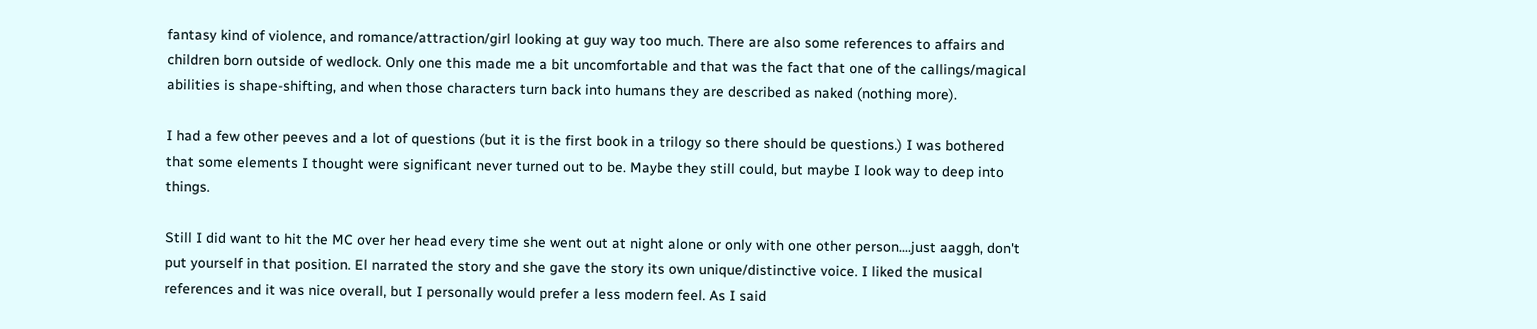fantasy kind of violence, and romance/attraction/girl looking at guy way too much. There are also some references to affairs and children born outside of wedlock. Only one this made me a bit uncomfortable and that was the fact that one of the callings/magical abilities is shape-shifting, and when those characters turn back into humans they are described as naked (nothing more).

I had a few other peeves and a lot of questions (but it is the first book in a trilogy so there should be questions.) I was bothered that some elements I thought were significant never turned out to be. Maybe they still could, but maybe I look way to deep into things.

Still I did want to hit the MC over her head every time she went out at night alone or only with one other person....just aaggh, don't put yourself in that position. El narrated the story and she gave the story its own unique/distinctive voice. I liked the musical references and it was nice overall, but I personally would prefer a less modern feel. As I said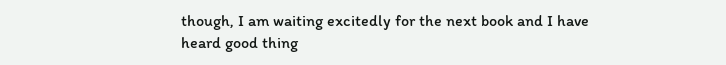though, I am waiting excitedly for the next book and I have heard good thing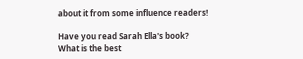about it from some influence readers!

Have you read Sarah Ella's book?
What is the best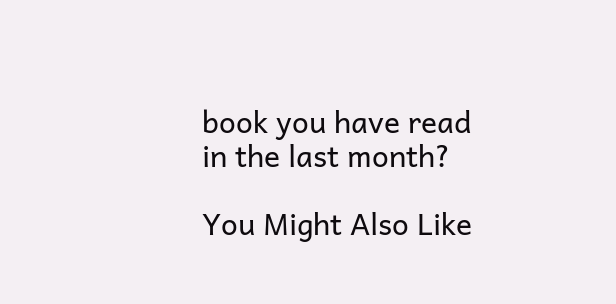book you have read in the last month?

You Might Also Like